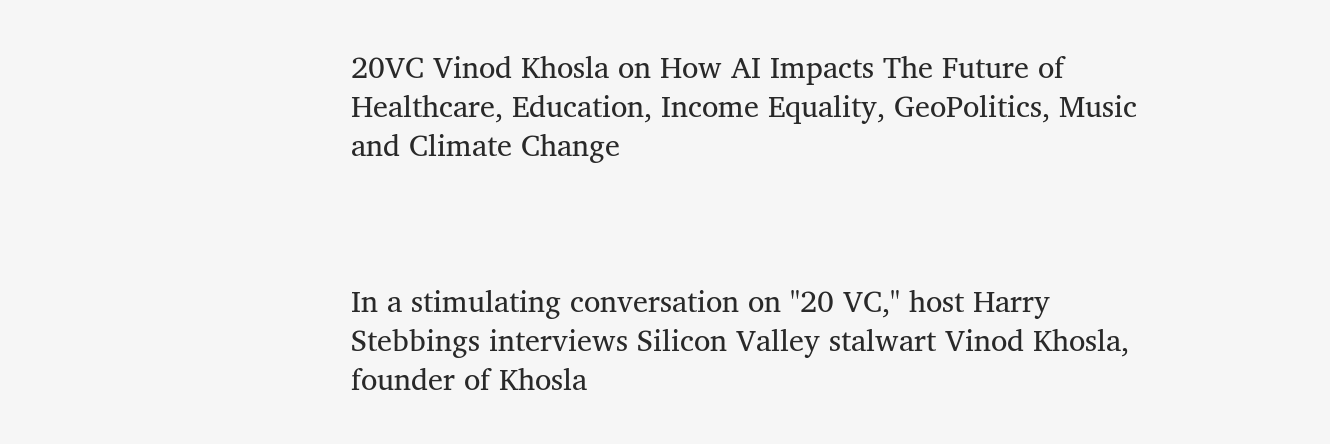20VC Vinod Khosla on How AI Impacts The Future of Healthcare, Education, Income Equality, GeoPolitics, Music and Climate Change



In a stimulating conversation on "20 VC," host Harry Stebbings interviews Silicon Valley stalwart Vinod Khosla, founder of Khosla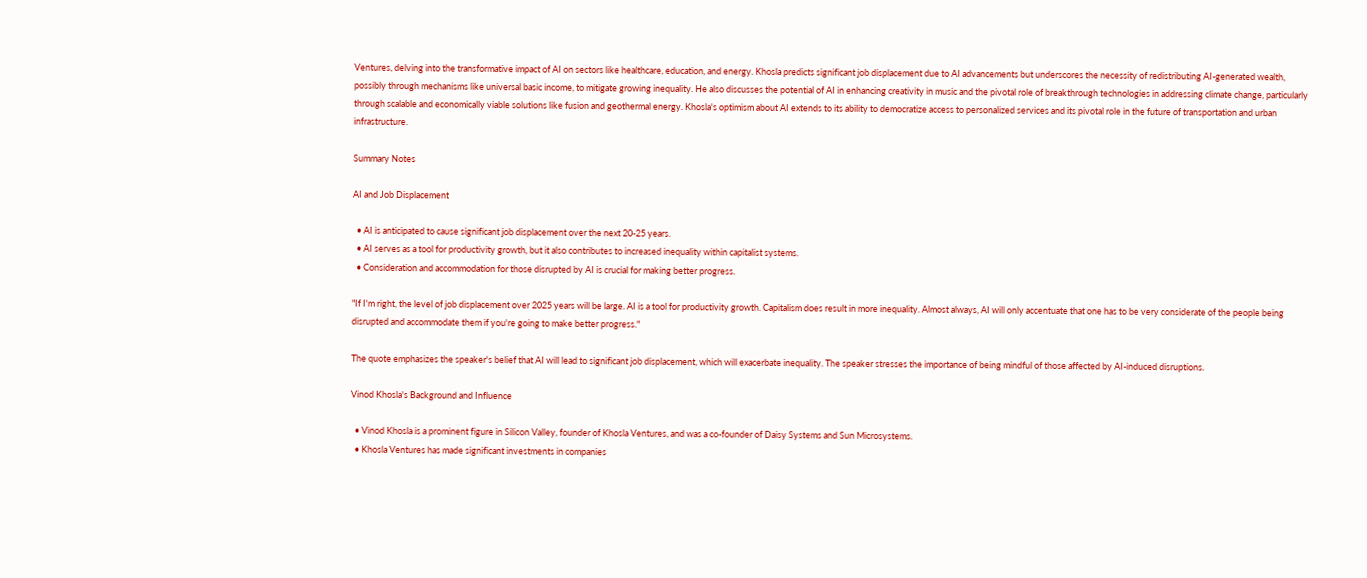Ventures, delving into the transformative impact of AI on sectors like healthcare, education, and energy. Khosla predicts significant job displacement due to AI advancements but underscores the necessity of redistributing AI-generated wealth, possibly through mechanisms like universal basic income, to mitigate growing inequality. He also discusses the potential of AI in enhancing creativity in music and the pivotal role of breakthrough technologies in addressing climate change, particularly through scalable and economically viable solutions like fusion and geothermal energy. Khosla's optimism about AI extends to its ability to democratize access to personalized services and its pivotal role in the future of transportation and urban infrastructure.

Summary Notes

AI and Job Displacement

  • AI is anticipated to cause significant job displacement over the next 20-25 years.
  • AI serves as a tool for productivity growth, but it also contributes to increased inequality within capitalist systems.
  • Consideration and accommodation for those disrupted by AI is crucial for making better progress.

"If I'm right, the level of job displacement over 2025 years will be large. AI is a tool for productivity growth. Capitalism does result in more inequality. Almost always, AI will only accentuate that one has to be very considerate of the people being disrupted and accommodate them if you're going to make better progress."

The quote emphasizes the speaker's belief that AI will lead to significant job displacement, which will exacerbate inequality. The speaker stresses the importance of being mindful of those affected by AI-induced disruptions.

Vinod Khosla's Background and Influence

  • Vinod Khosla is a prominent figure in Silicon Valley, founder of Khosla Ventures, and was a co-founder of Daisy Systems and Sun Microsystems.
  • Khosla Ventures has made significant investments in companies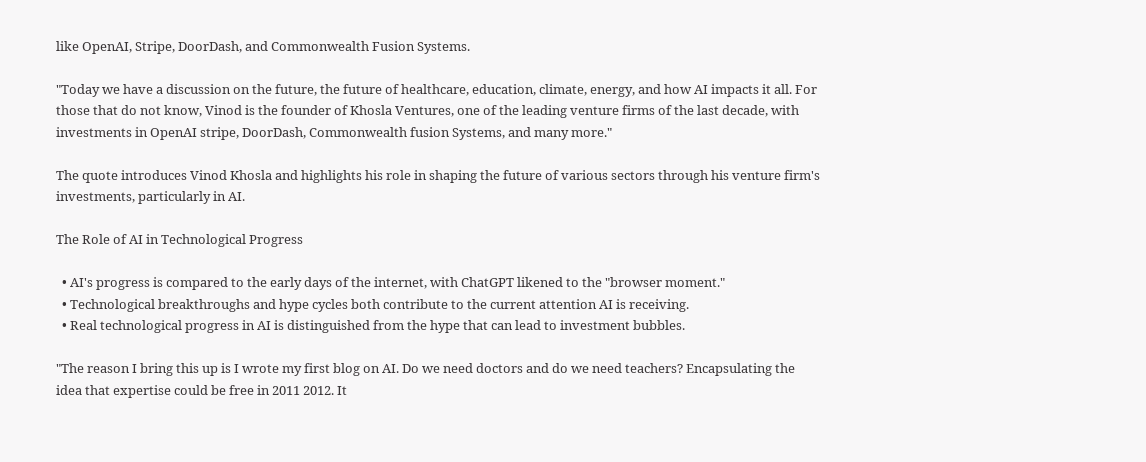like OpenAI, Stripe, DoorDash, and Commonwealth Fusion Systems.

"Today we have a discussion on the future, the future of healthcare, education, climate, energy, and how AI impacts it all. For those that do not know, Vinod is the founder of Khosla Ventures, one of the leading venture firms of the last decade, with investments in OpenAI stripe, DoorDash, Commonwealth fusion Systems, and many more."

The quote introduces Vinod Khosla and highlights his role in shaping the future of various sectors through his venture firm's investments, particularly in AI.

The Role of AI in Technological Progress

  • AI's progress is compared to the early days of the internet, with ChatGPT likened to the "browser moment."
  • Technological breakthroughs and hype cycles both contribute to the current attention AI is receiving.
  • Real technological progress in AI is distinguished from the hype that can lead to investment bubbles.

"The reason I bring this up is I wrote my first blog on AI. Do we need doctors and do we need teachers? Encapsulating the idea that expertise could be free in 2011 2012. It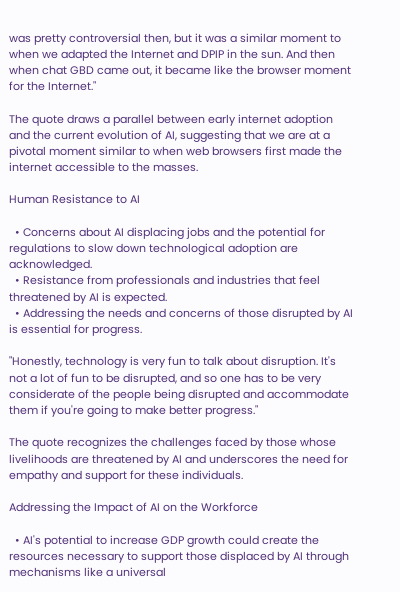was pretty controversial then, but it was a similar moment to when we adapted the Internet and DPIP in the sun. And then when chat GBD came out, it became like the browser moment for the Internet."

The quote draws a parallel between early internet adoption and the current evolution of AI, suggesting that we are at a pivotal moment similar to when web browsers first made the internet accessible to the masses.

Human Resistance to AI

  • Concerns about AI displacing jobs and the potential for regulations to slow down technological adoption are acknowledged.
  • Resistance from professionals and industries that feel threatened by AI is expected.
  • Addressing the needs and concerns of those disrupted by AI is essential for progress.

"Honestly, technology is very fun to talk about disruption. It's not a lot of fun to be disrupted, and so one has to be very considerate of the people being disrupted and accommodate them if you're going to make better progress."

The quote recognizes the challenges faced by those whose livelihoods are threatened by AI and underscores the need for empathy and support for these individuals.

Addressing the Impact of AI on the Workforce

  • AI's potential to increase GDP growth could create the resources necessary to support those displaced by AI through mechanisms like a universal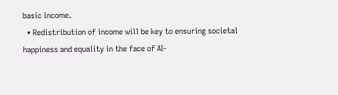basic income.
  • Redistribution of income will be key to ensuring societal happiness and equality in the face of AI-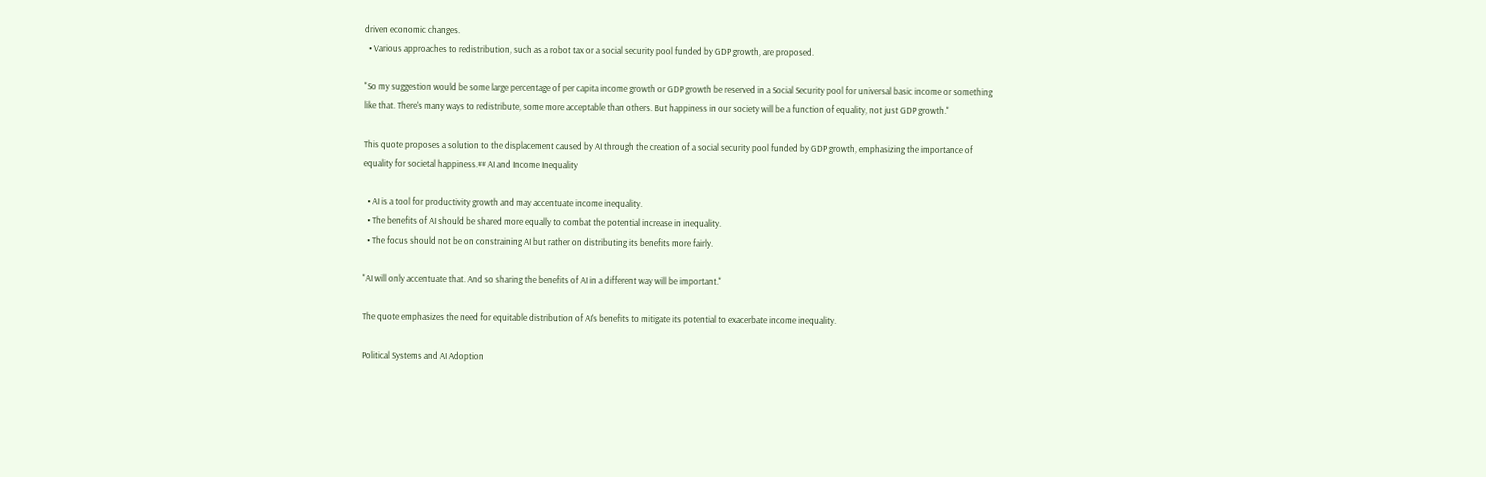driven economic changes.
  • Various approaches to redistribution, such as a robot tax or a social security pool funded by GDP growth, are proposed.

"So my suggestion would be some large percentage of per capita income growth or GDP growth be reserved in a Social Security pool for universal basic income or something like that. There's many ways to redistribute, some more acceptable than others. But happiness in our society will be a function of equality, not just GDP growth."

This quote proposes a solution to the displacement caused by AI through the creation of a social security pool funded by GDP growth, emphasizing the importance of equality for societal happiness.## AI and Income Inequality

  • AI is a tool for productivity growth and may accentuate income inequality.
  • The benefits of AI should be shared more equally to combat the potential increase in inequality.
  • The focus should not be on constraining AI but rather on distributing its benefits more fairly.

"AI will only accentuate that. And so sharing the benefits of AI in a different way will be important."

The quote emphasizes the need for equitable distribution of AI's benefits to mitigate its potential to exacerbate income inequality.

Political Systems and AI Adoption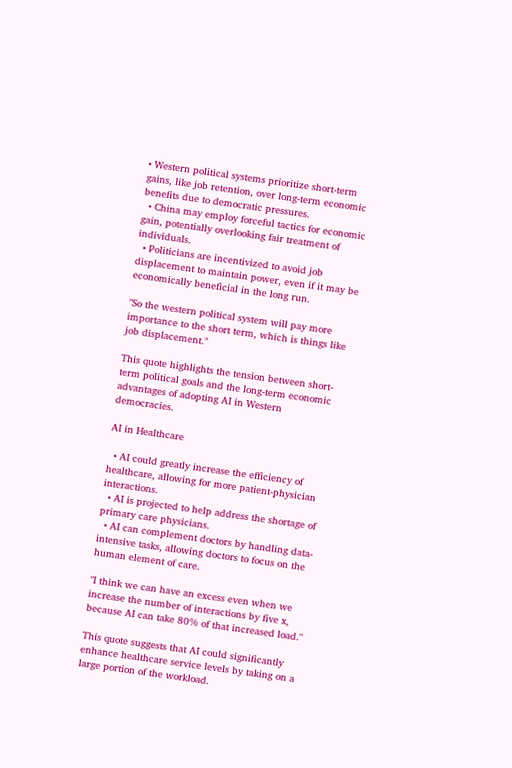• Western political systems prioritize short-term gains, like job retention, over long-term economic benefits due to democratic pressures.
  • China may employ forceful tactics for economic gain, potentially overlooking fair treatment of individuals.
  • Politicians are incentivized to avoid job displacement to maintain power, even if it may be economically beneficial in the long run.

"So the western political system will pay more importance to the short term, which is things like job displacement."

This quote highlights the tension between short-term political goals and the long-term economic advantages of adopting AI in Western democracies.

AI in Healthcare

  • AI could greatly increase the efficiency of healthcare, allowing for more patient-physician interactions.
  • AI is projected to help address the shortage of primary care physicians.
  • AI can complement doctors by handling data-intensive tasks, allowing doctors to focus on the human element of care.

"I think we can have an excess even when we increase the number of interactions by five x, because AI can take 80% of that increased load."

This quote suggests that AI could significantly enhance healthcare service levels by taking on a large portion of the workload.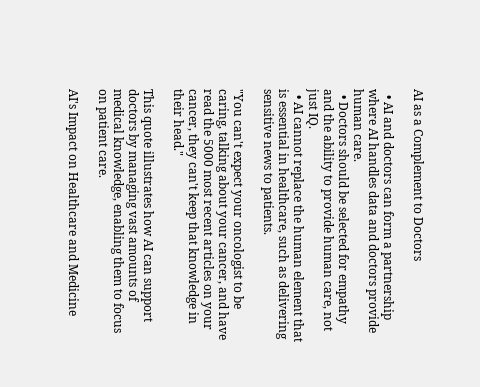AI as a Complement to Doctors

  • AI and doctors can form a partnership where AI handles data and doctors provide human care.
  • Doctors should be selected for empathy and the ability to provide human care, not just IQ.
  • AI cannot replace the human element that is essential in healthcare, such as delivering sensitive news to patients.

"You can't expect your oncologist to be caring, talking about your cancer, and have read the 5000 most recent articles on your cancer, they can't keep that knowledge in their head."

This quote illustrates how AI can support doctors by managing vast amounts of medical knowledge, enabling them to focus on patient care.

AI's Impact on Healthcare and Medicine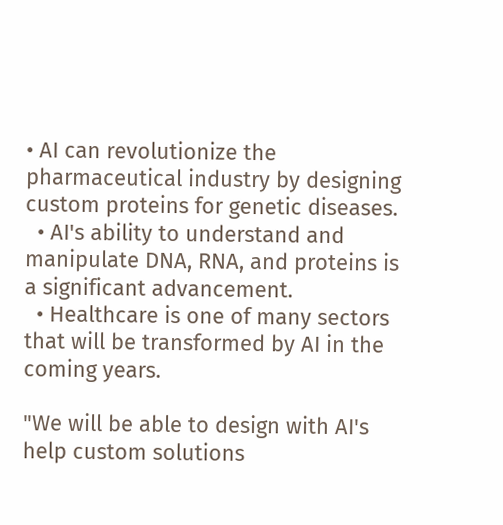• AI can revolutionize the pharmaceutical industry by designing custom proteins for genetic diseases.
  • AI's ability to understand and manipulate DNA, RNA, and proteins is a significant advancement.
  • Healthcare is one of many sectors that will be transformed by AI in the coming years.

"We will be able to design with AI's help custom solutions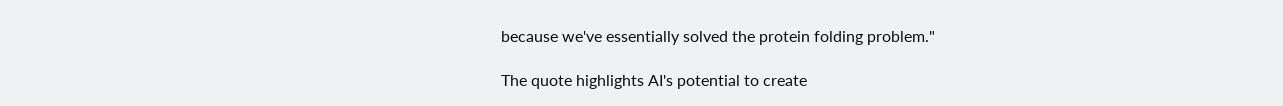because we've essentially solved the protein folding problem."

The quote highlights AI's potential to create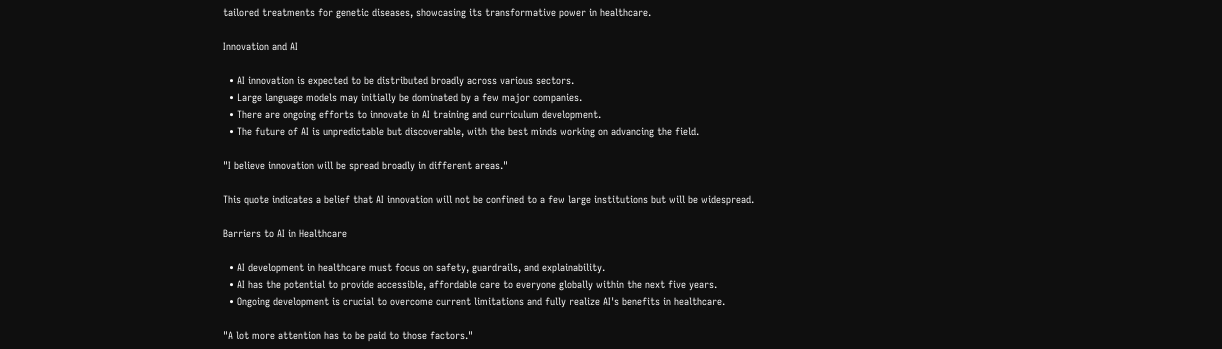tailored treatments for genetic diseases, showcasing its transformative power in healthcare.

Innovation and AI

  • AI innovation is expected to be distributed broadly across various sectors.
  • Large language models may initially be dominated by a few major companies.
  • There are ongoing efforts to innovate in AI training and curriculum development.
  • The future of AI is unpredictable but discoverable, with the best minds working on advancing the field.

"I believe innovation will be spread broadly in different areas."

This quote indicates a belief that AI innovation will not be confined to a few large institutions but will be widespread.

Barriers to AI in Healthcare

  • AI development in healthcare must focus on safety, guardrails, and explainability.
  • AI has the potential to provide accessible, affordable care to everyone globally within the next five years.
  • Ongoing development is crucial to overcome current limitations and fully realize AI's benefits in healthcare.

"A lot more attention has to be paid to those factors."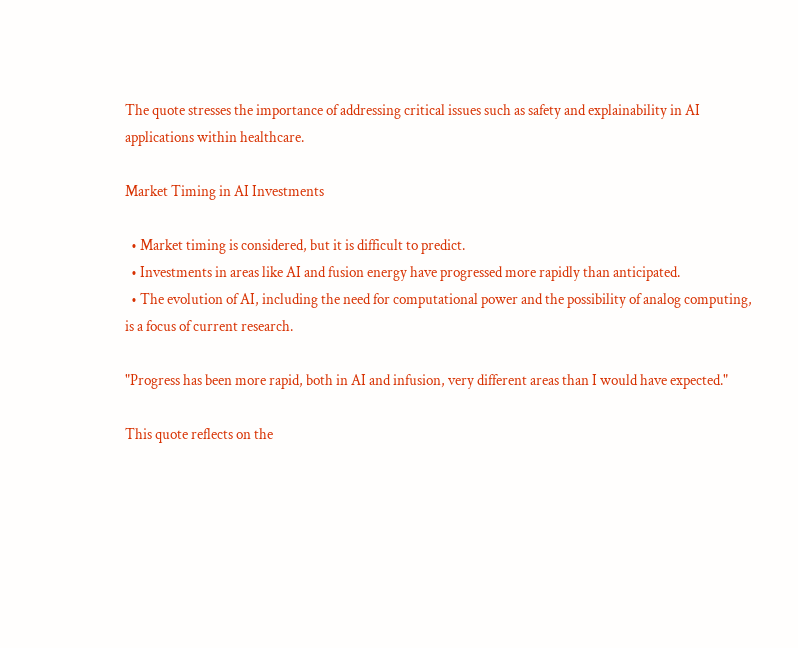The quote stresses the importance of addressing critical issues such as safety and explainability in AI applications within healthcare.

Market Timing in AI Investments

  • Market timing is considered, but it is difficult to predict.
  • Investments in areas like AI and fusion energy have progressed more rapidly than anticipated.
  • The evolution of AI, including the need for computational power and the possibility of analog computing, is a focus of current research.

"Progress has been more rapid, both in AI and infusion, very different areas than I would have expected."

This quote reflects on the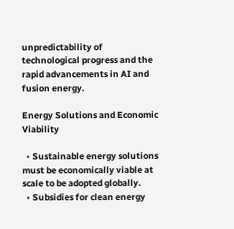unpredictability of technological progress and the rapid advancements in AI and fusion energy.

Energy Solutions and Economic Viability

  • Sustainable energy solutions must be economically viable at scale to be adopted globally.
  • Subsidies for clean energy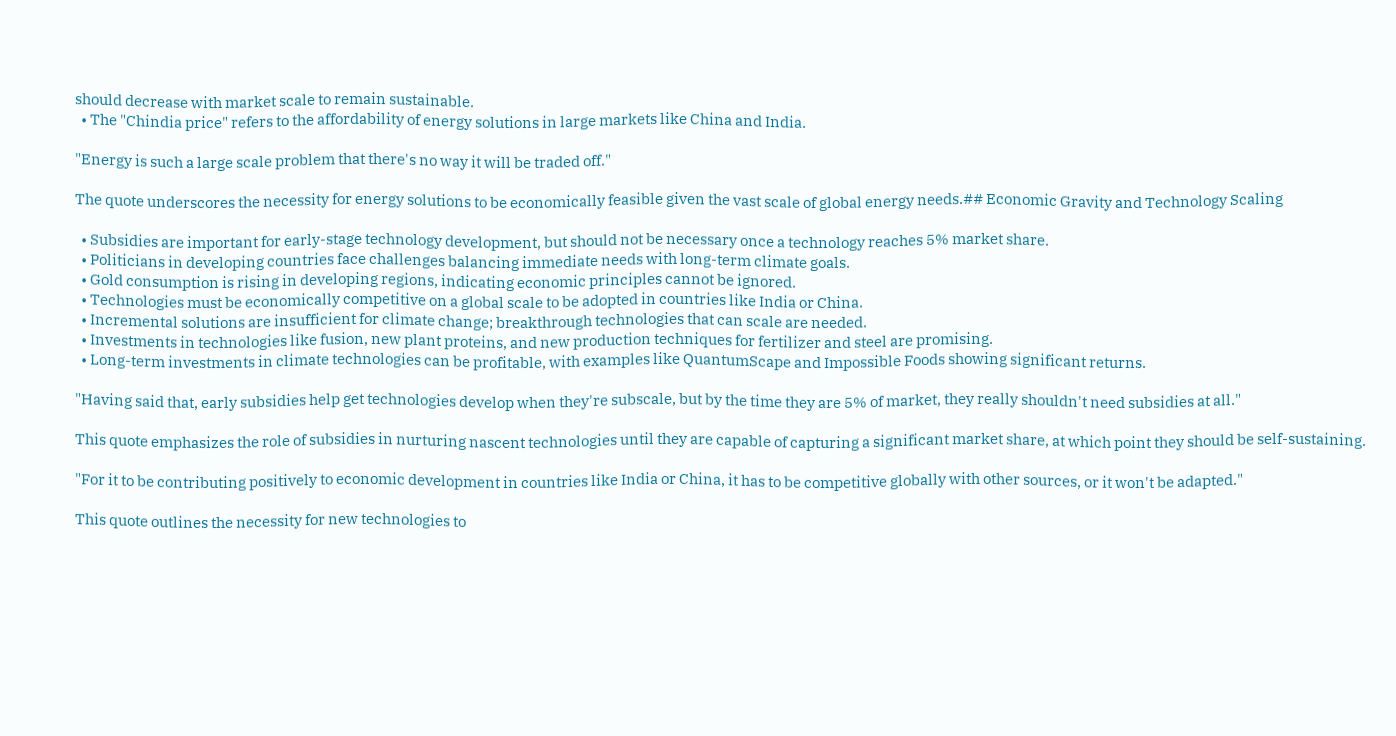should decrease with market scale to remain sustainable.
  • The "Chindia price" refers to the affordability of energy solutions in large markets like China and India.

"Energy is such a large scale problem that there's no way it will be traded off."

The quote underscores the necessity for energy solutions to be economically feasible given the vast scale of global energy needs.## Economic Gravity and Technology Scaling

  • Subsidies are important for early-stage technology development, but should not be necessary once a technology reaches 5% market share.
  • Politicians in developing countries face challenges balancing immediate needs with long-term climate goals.
  • Gold consumption is rising in developing regions, indicating economic principles cannot be ignored.
  • Technologies must be economically competitive on a global scale to be adopted in countries like India or China.
  • Incremental solutions are insufficient for climate change; breakthrough technologies that can scale are needed.
  • Investments in technologies like fusion, new plant proteins, and new production techniques for fertilizer and steel are promising.
  • Long-term investments in climate technologies can be profitable, with examples like QuantumScape and Impossible Foods showing significant returns.

"Having said that, early subsidies help get technologies develop when they're subscale, but by the time they are 5% of market, they really shouldn't need subsidies at all."

This quote emphasizes the role of subsidies in nurturing nascent technologies until they are capable of capturing a significant market share, at which point they should be self-sustaining.

"For it to be contributing positively to economic development in countries like India or China, it has to be competitive globally with other sources, or it won't be adapted."

This quote outlines the necessity for new technologies to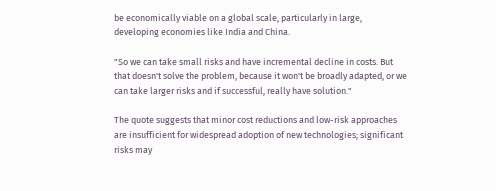be economically viable on a global scale, particularly in large, developing economies like India and China.

"So we can take small risks and have incremental decline in costs. But that doesn't solve the problem, because it won't be broadly adapted, or we can take larger risks and if successful, really have solution."

The quote suggests that minor cost reductions and low-risk approaches are insufficient for widespread adoption of new technologies; significant risks may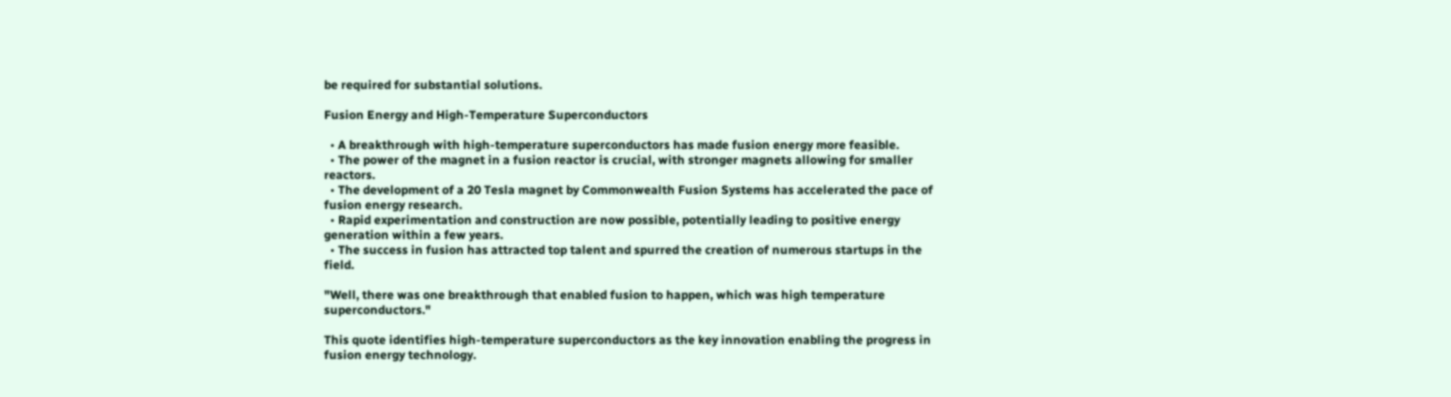be required for substantial solutions.

Fusion Energy and High-Temperature Superconductors

  • A breakthrough with high-temperature superconductors has made fusion energy more feasible.
  • The power of the magnet in a fusion reactor is crucial, with stronger magnets allowing for smaller reactors.
  • The development of a 20 Tesla magnet by Commonwealth Fusion Systems has accelerated the pace of fusion energy research.
  • Rapid experimentation and construction are now possible, potentially leading to positive energy generation within a few years.
  • The success in fusion has attracted top talent and spurred the creation of numerous startups in the field.

"Well, there was one breakthrough that enabled fusion to happen, which was high temperature superconductors."

This quote identifies high-temperature superconductors as the key innovation enabling the progress in fusion energy technology.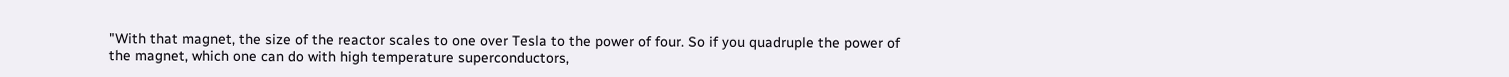"With that magnet, the size of the reactor scales to one over Tesla to the power of four. So if you quadruple the power of the magnet, which one can do with high temperature superconductors,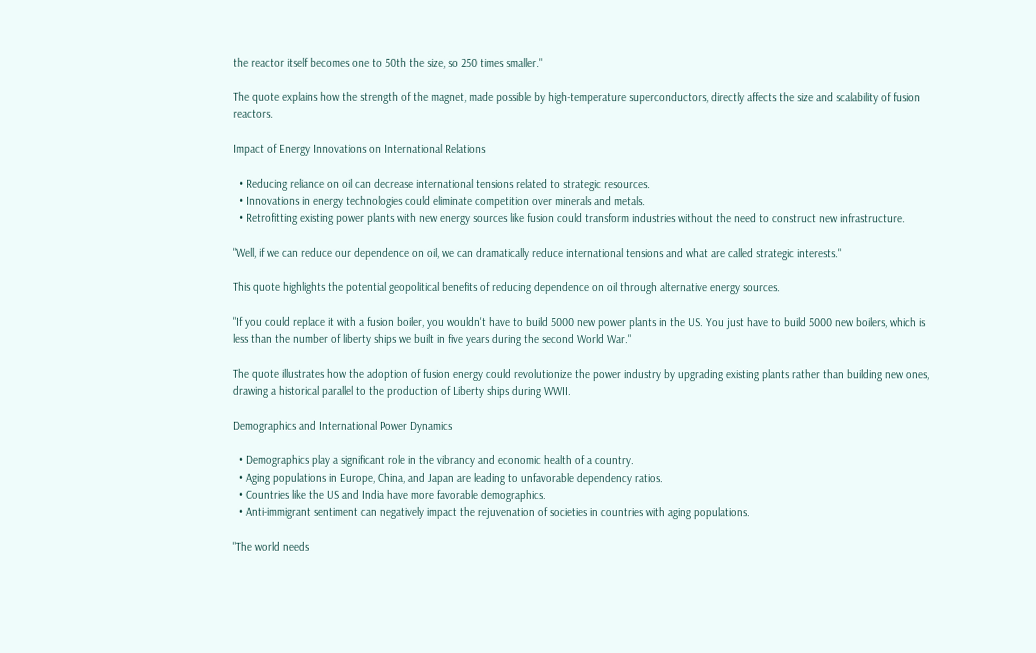the reactor itself becomes one to 50th the size, so 250 times smaller."

The quote explains how the strength of the magnet, made possible by high-temperature superconductors, directly affects the size and scalability of fusion reactors.

Impact of Energy Innovations on International Relations

  • Reducing reliance on oil can decrease international tensions related to strategic resources.
  • Innovations in energy technologies could eliminate competition over minerals and metals.
  • Retrofitting existing power plants with new energy sources like fusion could transform industries without the need to construct new infrastructure.

"Well, if we can reduce our dependence on oil, we can dramatically reduce international tensions and what are called strategic interests."

This quote highlights the potential geopolitical benefits of reducing dependence on oil through alternative energy sources.

"If you could replace it with a fusion boiler, you wouldn't have to build 5000 new power plants in the US. You just have to build 5000 new boilers, which is less than the number of liberty ships we built in five years during the second World War."

The quote illustrates how the adoption of fusion energy could revolutionize the power industry by upgrading existing plants rather than building new ones, drawing a historical parallel to the production of Liberty ships during WWII.

Demographics and International Power Dynamics

  • Demographics play a significant role in the vibrancy and economic health of a country.
  • Aging populations in Europe, China, and Japan are leading to unfavorable dependency ratios.
  • Countries like the US and India have more favorable demographics.
  • Anti-immigrant sentiment can negatively impact the rejuvenation of societies in countries with aging populations.

"The world needs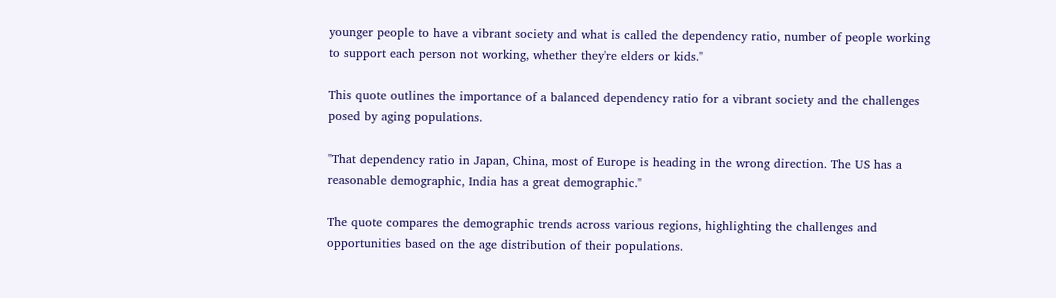younger people to have a vibrant society and what is called the dependency ratio, number of people working to support each person not working, whether they're elders or kids."

This quote outlines the importance of a balanced dependency ratio for a vibrant society and the challenges posed by aging populations.

"That dependency ratio in Japan, China, most of Europe is heading in the wrong direction. The US has a reasonable demographic, India has a great demographic."

The quote compares the demographic trends across various regions, highlighting the challenges and opportunities based on the age distribution of their populations.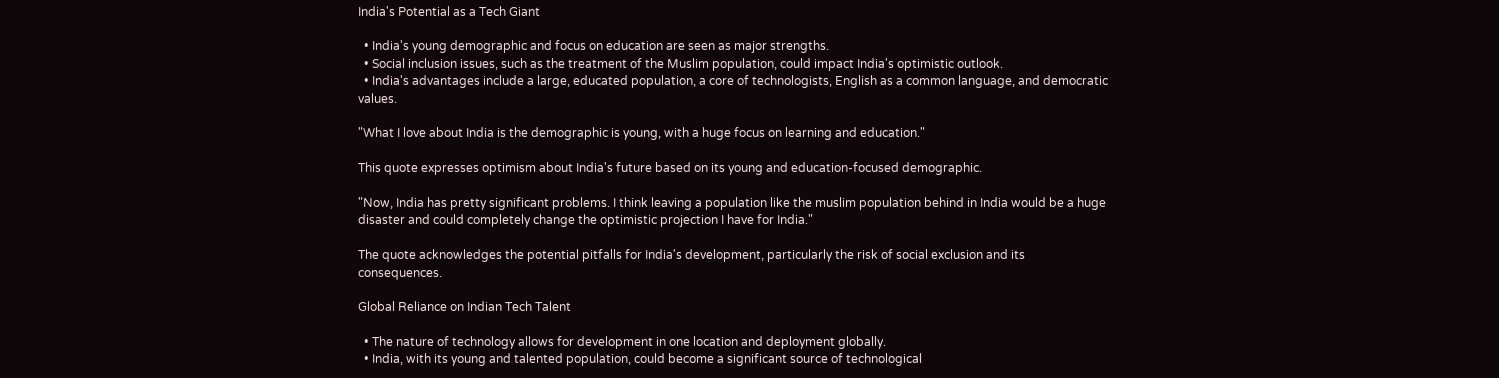India's Potential as a Tech Giant

  • India's young demographic and focus on education are seen as major strengths.
  • Social inclusion issues, such as the treatment of the Muslim population, could impact India's optimistic outlook.
  • India's advantages include a large, educated population, a core of technologists, English as a common language, and democratic values.

"What I love about India is the demographic is young, with a huge focus on learning and education."

This quote expresses optimism about India's future based on its young and education-focused demographic.

"Now, India has pretty significant problems. I think leaving a population like the muslim population behind in India would be a huge disaster and could completely change the optimistic projection I have for India."

The quote acknowledges the potential pitfalls for India's development, particularly the risk of social exclusion and its consequences.

Global Reliance on Indian Tech Talent

  • The nature of technology allows for development in one location and deployment globally.
  • India, with its young and talented population, could become a significant source of technological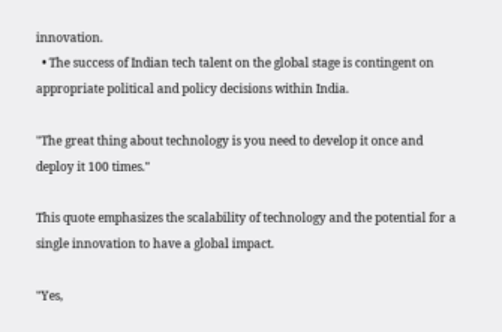innovation.
  • The success of Indian tech talent on the global stage is contingent on appropriate political and policy decisions within India.

"The great thing about technology is you need to develop it once and deploy it 100 times."

This quote emphasizes the scalability of technology and the potential for a single innovation to have a global impact.

"Yes,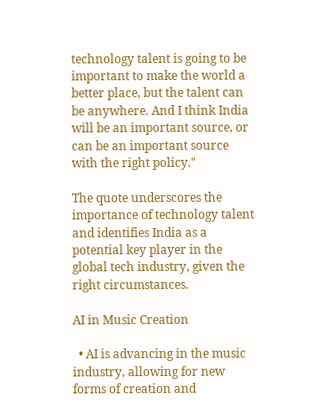technology talent is going to be important to make the world a better place, but the talent can be anywhere. And I think India will be an important source, or can be an important source with the right policy."

The quote underscores the importance of technology talent and identifies India as a potential key player in the global tech industry, given the right circumstances.

AI in Music Creation

  • AI is advancing in the music industry, allowing for new forms of creation and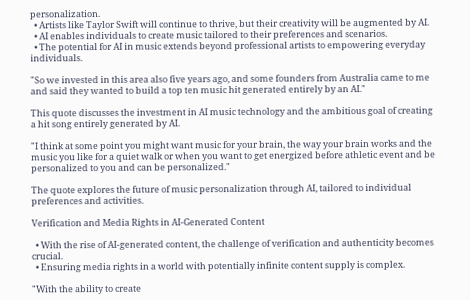personalization.
  • Artists like Taylor Swift will continue to thrive, but their creativity will be augmented by AI.
  • AI enables individuals to create music tailored to their preferences and scenarios.
  • The potential for AI in music extends beyond professional artists to empowering everyday individuals.

"So we invested in this area also five years ago, and some founders from Australia came to me and said they wanted to build a top ten music hit generated entirely by an AI."

This quote discusses the investment in AI music technology and the ambitious goal of creating a hit song entirely generated by AI.

"I think at some point you might want music for your brain, the way your brain works and the music you like for a quiet walk or when you want to get energized before athletic event and be personalized to you and can be personalized."

The quote explores the future of music personalization through AI, tailored to individual preferences and activities.

Verification and Media Rights in AI-Generated Content

  • With the rise of AI-generated content, the challenge of verification and authenticity becomes crucial.
  • Ensuring media rights in a world with potentially infinite content supply is complex.

"With the ability to create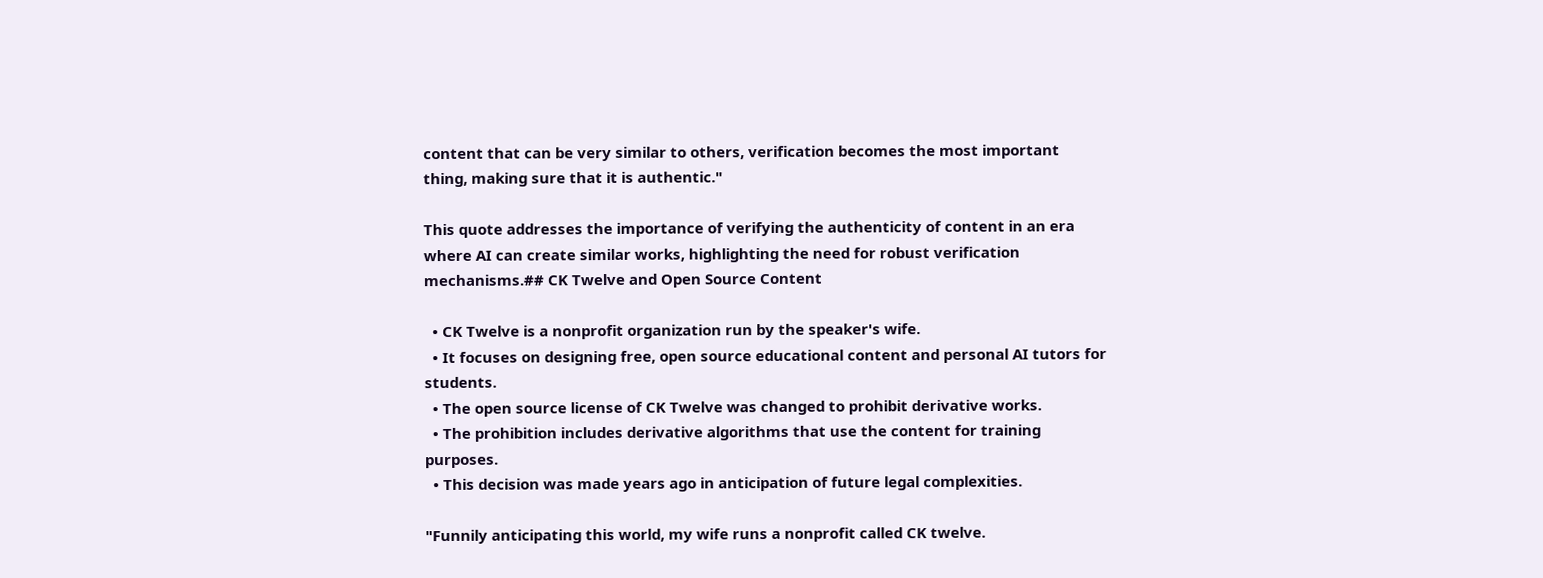content that can be very similar to others, verification becomes the most important thing, making sure that it is authentic."

This quote addresses the importance of verifying the authenticity of content in an era where AI can create similar works, highlighting the need for robust verification mechanisms.## CK Twelve and Open Source Content

  • CK Twelve is a nonprofit organization run by the speaker's wife.
  • It focuses on designing free, open source educational content and personal AI tutors for students.
  • The open source license of CK Twelve was changed to prohibit derivative works.
  • The prohibition includes derivative algorithms that use the content for training purposes.
  • This decision was made years ago in anticipation of future legal complexities.

"Funnily anticipating this world, my wife runs a nonprofit called CK twelve.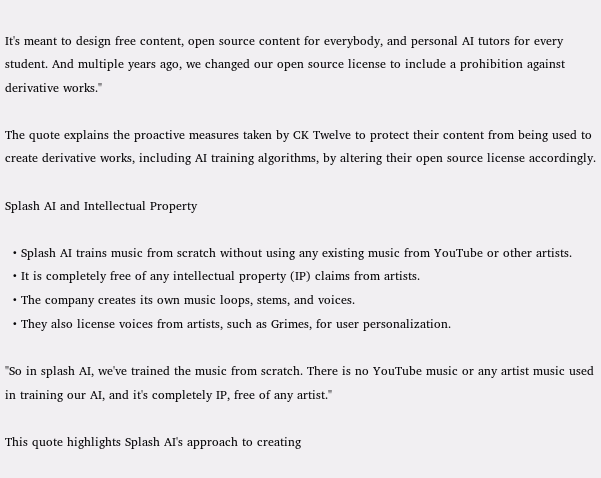It's meant to design free content, open source content for everybody, and personal AI tutors for every student. And multiple years ago, we changed our open source license to include a prohibition against derivative works."

The quote explains the proactive measures taken by CK Twelve to protect their content from being used to create derivative works, including AI training algorithms, by altering their open source license accordingly.

Splash AI and Intellectual Property

  • Splash AI trains music from scratch without using any existing music from YouTube or other artists.
  • It is completely free of any intellectual property (IP) claims from artists.
  • The company creates its own music loops, stems, and voices.
  • They also license voices from artists, such as Grimes, for user personalization.

"So in splash AI, we've trained the music from scratch. There is no YouTube music or any artist music used in training our AI, and it's completely IP, free of any artist."

This quote highlights Splash AI's approach to creating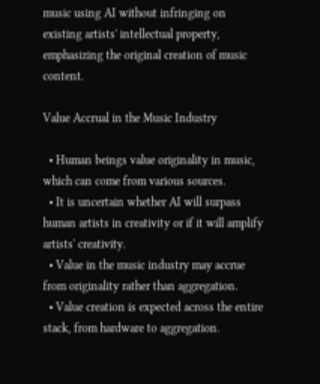music using AI without infringing on existing artists' intellectual property, emphasizing the original creation of music content.

Value Accrual in the Music Industry

  • Human beings value originality in music, which can come from various sources.
  • It is uncertain whether AI will surpass human artists in creativity or if it will amplify artists' creativity.
  • Value in the music industry may accrue from originality rather than aggregation.
  • Value creation is expected across the entire stack, from hardware to aggregation.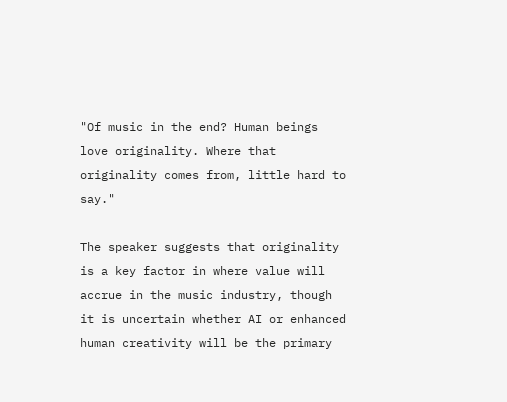"Of music in the end? Human beings love originality. Where that originality comes from, little hard to say."

The speaker suggests that originality is a key factor in where value will accrue in the music industry, though it is uncertain whether AI or enhanced human creativity will be the primary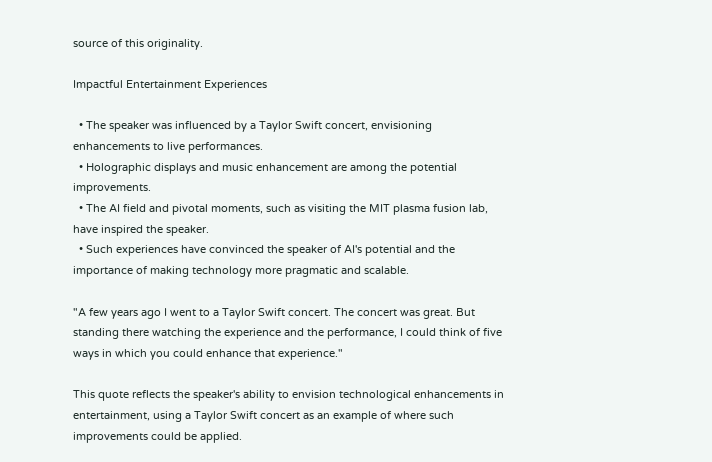source of this originality.

Impactful Entertainment Experiences

  • The speaker was influenced by a Taylor Swift concert, envisioning enhancements to live performances.
  • Holographic displays and music enhancement are among the potential improvements.
  • The AI field and pivotal moments, such as visiting the MIT plasma fusion lab, have inspired the speaker.
  • Such experiences have convinced the speaker of AI's potential and the importance of making technology more pragmatic and scalable.

"A few years ago I went to a Taylor Swift concert. The concert was great. But standing there watching the experience and the performance, I could think of five ways in which you could enhance that experience."

This quote reflects the speaker's ability to envision technological enhancements in entertainment, using a Taylor Swift concert as an example of where such improvements could be applied.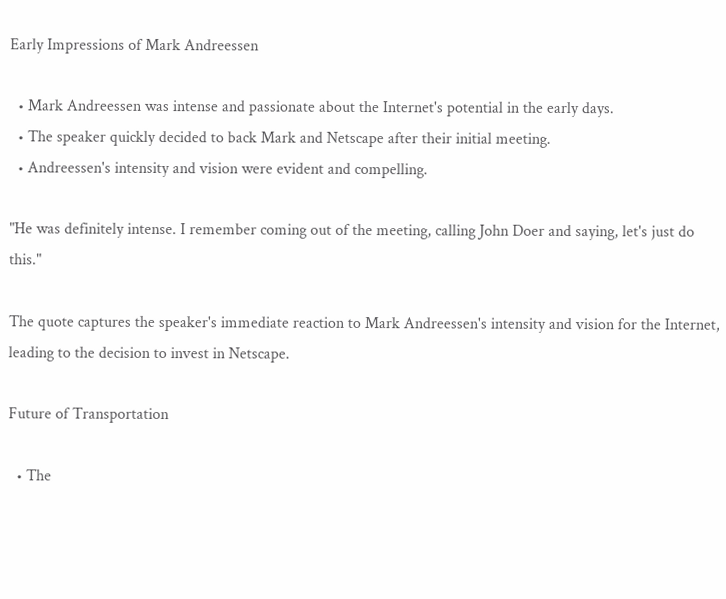Early Impressions of Mark Andreessen

  • Mark Andreessen was intense and passionate about the Internet's potential in the early days.
  • The speaker quickly decided to back Mark and Netscape after their initial meeting.
  • Andreessen's intensity and vision were evident and compelling.

"He was definitely intense. I remember coming out of the meeting, calling John Doer and saying, let's just do this."

The quote captures the speaker's immediate reaction to Mark Andreessen's intensity and vision for the Internet, leading to the decision to invest in Netscape.

Future of Transportation

  • The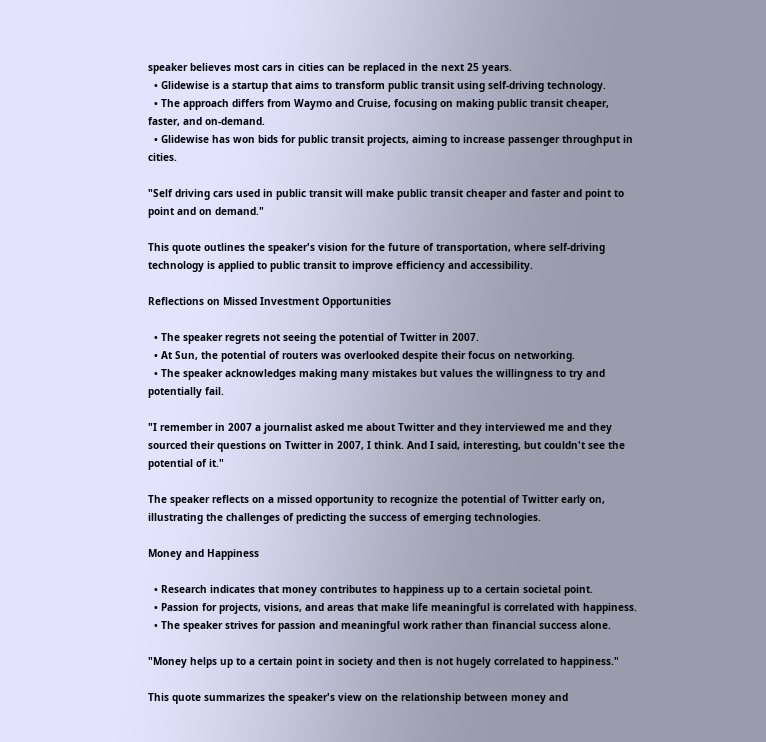speaker believes most cars in cities can be replaced in the next 25 years.
  • Glidewise is a startup that aims to transform public transit using self-driving technology.
  • The approach differs from Waymo and Cruise, focusing on making public transit cheaper, faster, and on-demand.
  • Glidewise has won bids for public transit projects, aiming to increase passenger throughput in cities.

"Self driving cars used in public transit will make public transit cheaper and faster and point to point and on demand."

This quote outlines the speaker's vision for the future of transportation, where self-driving technology is applied to public transit to improve efficiency and accessibility.

Reflections on Missed Investment Opportunities

  • The speaker regrets not seeing the potential of Twitter in 2007.
  • At Sun, the potential of routers was overlooked despite their focus on networking.
  • The speaker acknowledges making many mistakes but values the willingness to try and potentially fail.

"I remember in 2007 a journalist asked me about Twitter and they interviewed me and they sourced their questions on Twitter in 2007, I think. And I said, interesting, but couldn't see the potential of it."

The speaker reflects on a missed opportunity to recognize the potential of Twitter early on, illustrating the challenges of predicting the success of emerging technologies.

Money and Happiness

  • Research indicates that money contributes to happiness up to a certain societal point.
  • Passion for projects, visions, and areas that make life meaningful is correlated with happiness.
  • The speaker strives for passion and meaningful work rather than financial success alone.

"Money helps up to a certain point in society and then is not hugely correlated to happiness."

This quote summarizes the speaker's view on the relationship between money and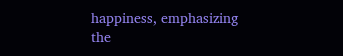happiness, emphasizing the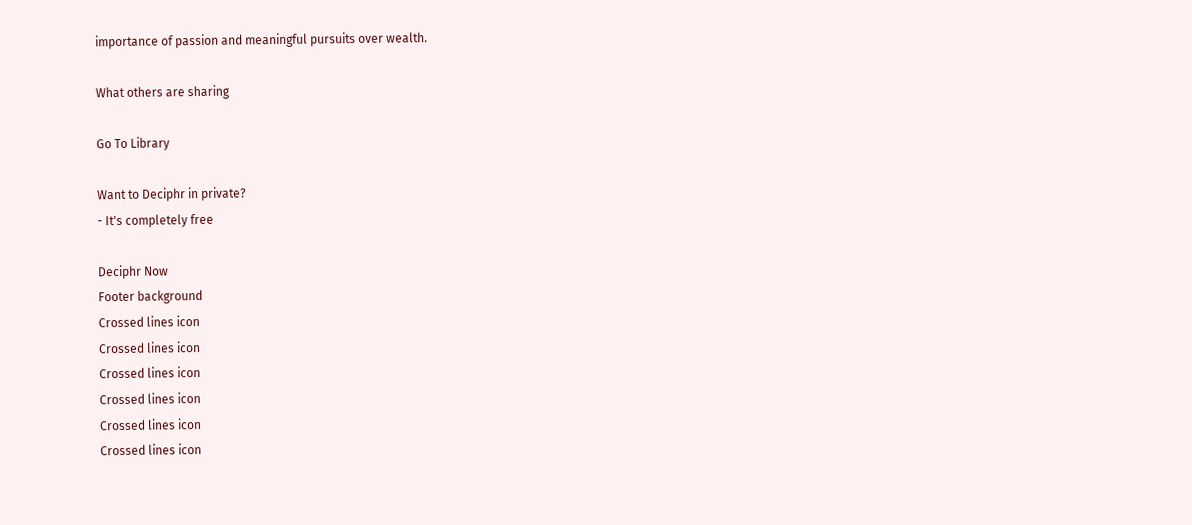importance of passion and meaningful pursuits over wealth.

What others are sharing

Go To Library

Want to Deciphr in private?
- It's completely free

Deciphr Now
Footer background
Crossed lines icon
Crossed lines icon
Crossed lines icon
Crossed lines icon
Crossed lines icon
Crossed lines icon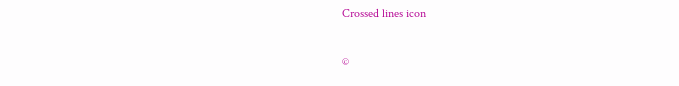Crossed lines icon

©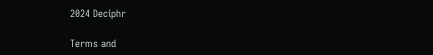2024 Deciphr

Terms and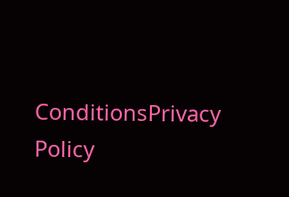ConditionsPrivacy Policy